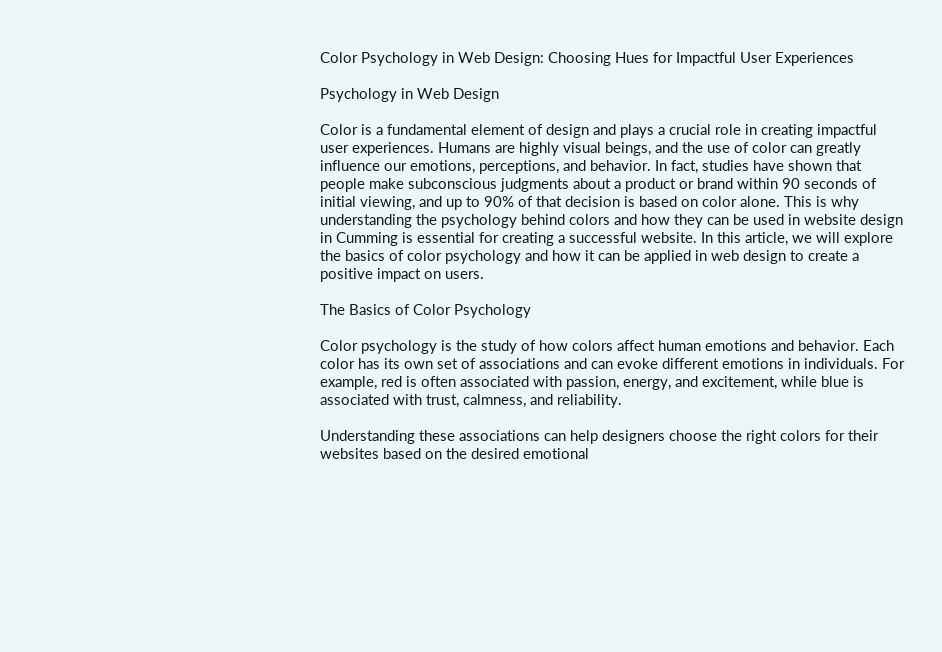Color Psychology in Web Design: Choosing Hues for Impactful User Experiences

Psychology in Web Design

Color is a fundamental element of design and plays a crucial role in creating impactful user experiences. Humans are highly visual beings, and the use of color can greatly influence our emotions, perceptions, and behavior. In fact, studies have shown that people make subconscious judgments about a product or brand within 90 seconds of initial viewing, and up to 90% of that decision is based on color alone. This is why understanding the psychology behind colors and how they can be used in website design in Cumming is essential for creating a successful website. In this article, we will explore the basics of color psychology and how it can be applied in web design to create a positive impact on users.

The Basics of Color Psychology

Color psychology is the study of how colors affect human emotions and behavior. Each color has its own set of associations and can evoke different emotions in individuals. For example, red is often associated with passion, energy, and excitement, while blue is associated with trust, calmness, and reliability.

Understanding these associations can help designers choose the right colors for their websites based on the desired emotional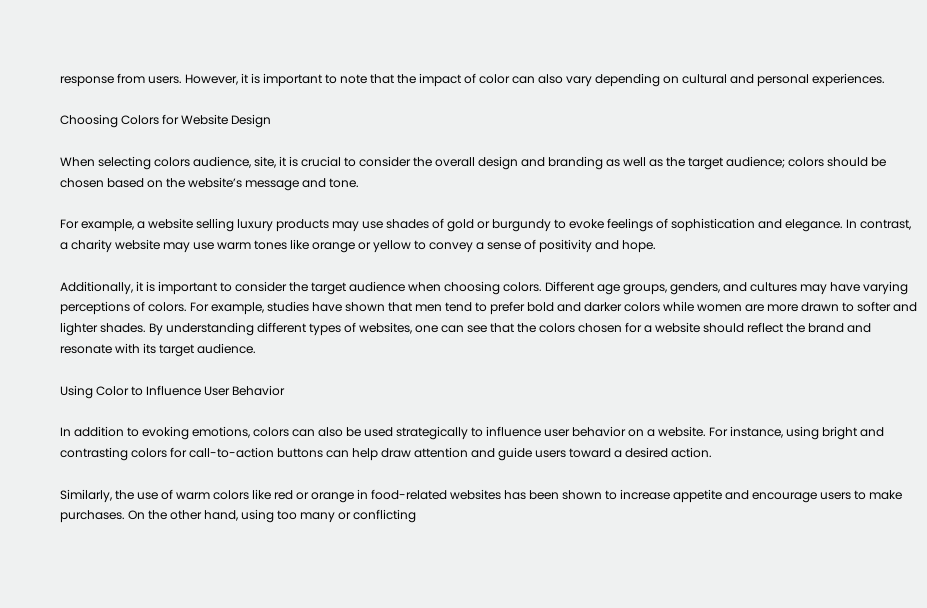response from users. However, it is important to note that the impact of color can also vary depending on cultural and personal experiences.

Choosing Colors for Website Design

When selecting colors audience, site, it is crucial to consider the overall design and branding as well as the target audience; colors should be chosen based on the website’s message and tone.

For example, a website selling luxury products may use shades of gold or burgundy to evoke feelings of sophistication and elegance. In contrast, a charity website may use warm tones like orange or yellow to convey a sense of positivity and hope.

Additionally, it is important to consider the target audience when choosing colors. Different age groups, genders, and cultures may have varying perceptions of colors. For example, studies have shown that men tend to prefer bold and darker colors while women are more drawn to softer and lighter shades. By understanding different types of websites, one can see that the colors chosen for a website should reflect the brand and resonate with its target audience.

Using Color to Influence User Behavior

In addition to evoking emotions, colors can also be used strategically to influence user behavior on a website. For instance, using bright and contrasting colors for call-to-action buttons can help draw attention and guide users toward a desired action.

Similarly, the use of warm colors like red or orange in food-related websites has been shown to increase appetite and encourage users to make purchases. On the other hand, using too many or conflicting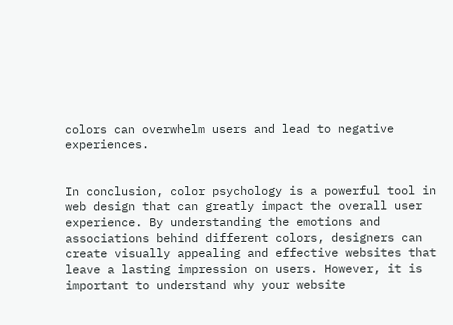colors can overwhelm users and lead to negative experiences.


In conclusion, color psychology is a powerful tool in web design that can greatly impact the overall user experience. By understanding the emotions and associations behind different colors, designers can create visually appealing and effective websites that leave a lasting impression on users. However, it is important to understand why your website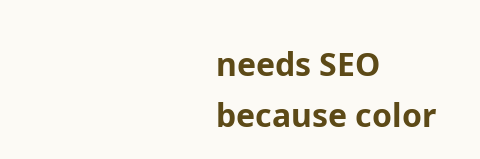needs SEO because color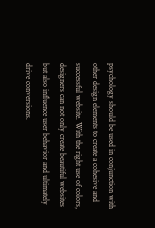psychology should be used in conjunction with other design elements to create a cohesive and successful website. With the right use of colors, designers can not only create beautiful websites but also influence user behavior and ultimately drive conversions.